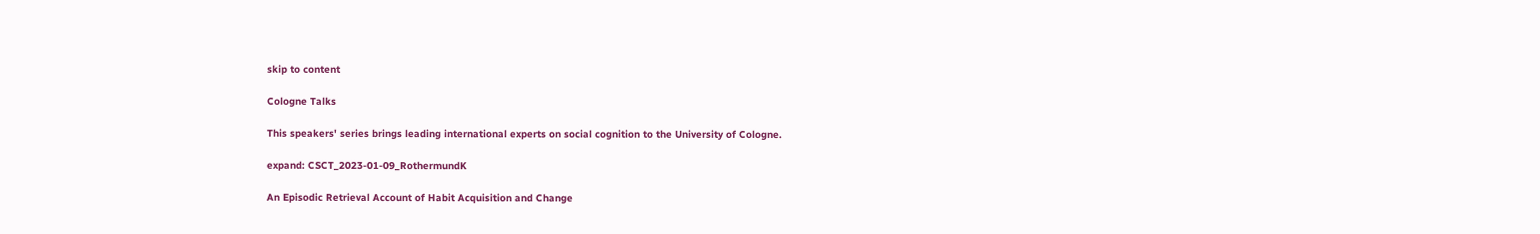skip to content

Cologne Talks

This speakers' series brings leading international experts on social cognition to the University of Cologne.

expand: CSCT_2023-01-09_RothermundK

An Episodic Retrieval Account of Habit Acquisition and Change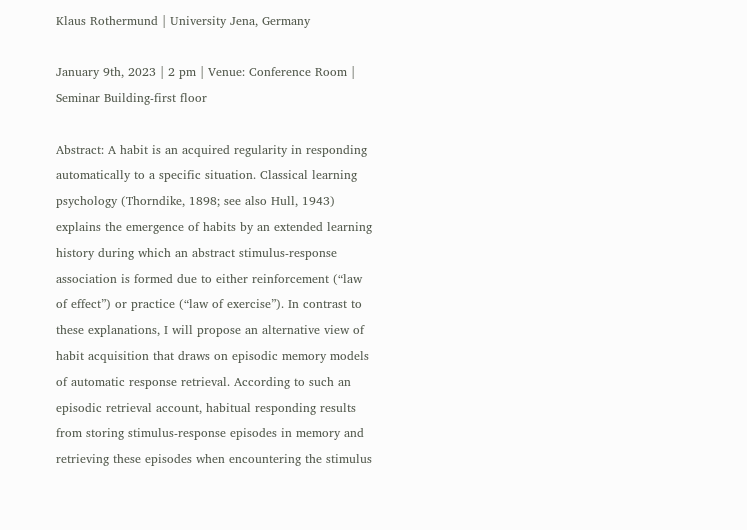Klaus Rothermund | University Jena, Germany

January 9th, 2023 | 2 pm | Venue: Conference Room | Seminar Building-first floor

Abstract: A habit is an acquired regularity in responding automatically to a specific situation. Classical learning psychology (Thorndike, 1898; see also Hull, 1943) explains the emergence of habits by an extended learning history during which an abstract stimulus-response association is formed due to either reinforcement (“law of effect”) or practice (“law of exercise”). In contrast to these explanations, I will propose an alternative view of habit acquisition that draws on episodic memory models of automatic response retrieval. According to such an episodic retrieval account, habitual responding results from storing stimulus-response episodes in memory and retrieving these episodes when encountering the stimulus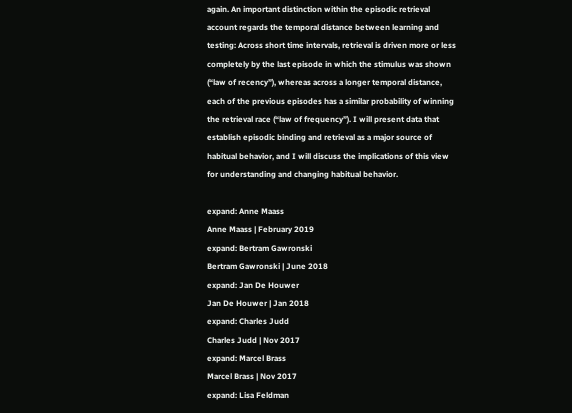again. An important distinction within the episodic retrieval account regards the temporal distance between learning and testing: Across short time intervals, retrieval is driven more or less completely by the last episode in which the stimulus was shown (“law of recency”), whereas across a longer temporal distance, each of the previous episodes has a similar probability of winning the retrieval race (“law of frequency”). I will present data that establish episodic binding and retrieval as a major source of habitual behavior, and I will discuss the implications of this view for understanding and changing habitual behavior.

expand: Anne Maass
Anne Maass | February 2019
expand: Bertram Gawronski
Bertram Gawronski | June 2018
expand: Jan De Houwer
Jan De Houwer | Jan 2018
expand: Charles Judd
Charles Judd | Nov 2017
expand: Marcel Brass
Marcel Brass | Nov 2017
expand: Lisa Feldman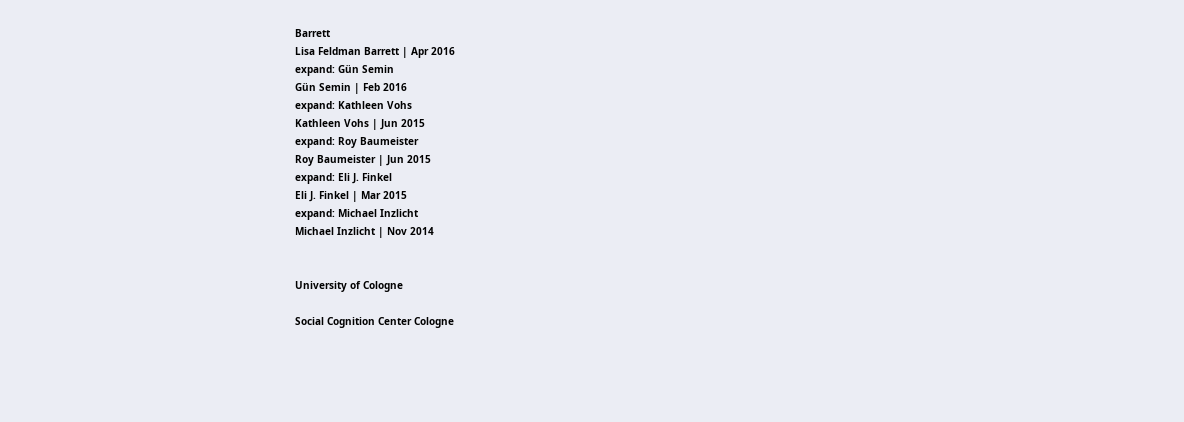Barrett
Lisa Feldman Barrett | Apr 2016
expand: Gün Semin
Gün Semin | Feb 2016
expand: Kathleen Vohs
Kathleen Vohs | Jun 2015
expand: Roy Baumeister
Roy Baumeister | Jun 2015
expand: Eli J. Finkel
Eli J. Finkel | Mar 2015
expand: Michael Inzlicht
Michael Inzlicht | Nov 2014


University of Cologne

Social Cognition Center Cologne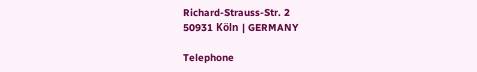Richard-Strauss-Str. 2
50931 Köln | GERMANY

Telephone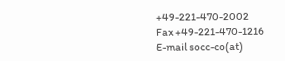+49-221-470-2002
Fax +49-221-470-1216
E-mail socc-co(at)